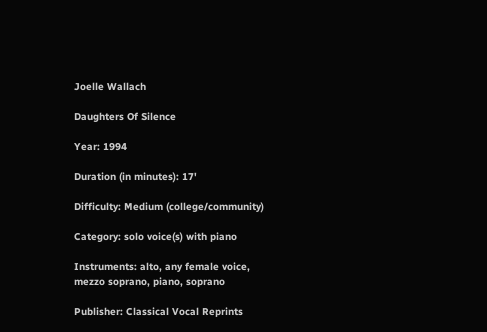Joelle Wallach

Daughters Of Silence

Year: 1994

Duration (in minutes): 17'

Difficulty: Medium (college/community)

Category: solo voice(s) with piano

Instruments: alto, any female voice, mezzo soprano, piano, soprano

Publisher: Classical Vocal Reprints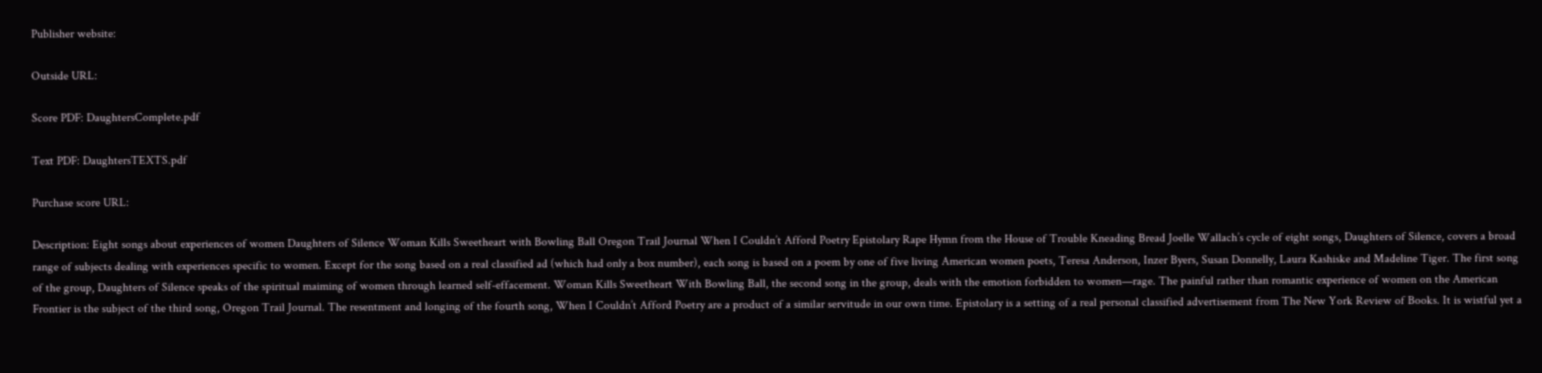Publisher website:

Outside URL:

Score PDF: DaughtersComplete.pdf

Text PDF: DaughtersTEXTS.pdf

Purchase score URL:

Description: Eight songs about experiences of women Daughters of Silence Woman Kills Sweetheart with Bowling Ball Oregon Trail Journal When I Couldn’t Afford Poetry Epistolary Rape Hymn from the House of Trouble Kneading Bread Joelle Wallach’s cycle of eight songs, Daughters of Silence, covers a broad range of subjects dealing with experiences specific to women. Except for the song based on a real classified ad (which had only a box number), each song is based on a poem by one of five living American women poets, Teresa Anderson, Inzer Byers, Susan Donnelly, Laura Kashiske and Madeline Tiger. The first song of the group, Daughters of Silence speaks of the spiritual maiming of women through learned self-effacement. Woman Kills Sweetheart With Bowling Ball, the second song in the group, deals with the emotion forbidden to women—rage. The painful rather than romantic experience of women on the American Frontier is the subject of the third song, Oregon Trail Journal. The resentment and longing of the fourth song, When I Couldn’t Afford Poetry are a product of a similar servitude in our own time. Epistolary is a setting of a real personal classified advertisement from The New York Review of Books. It is wistful yet a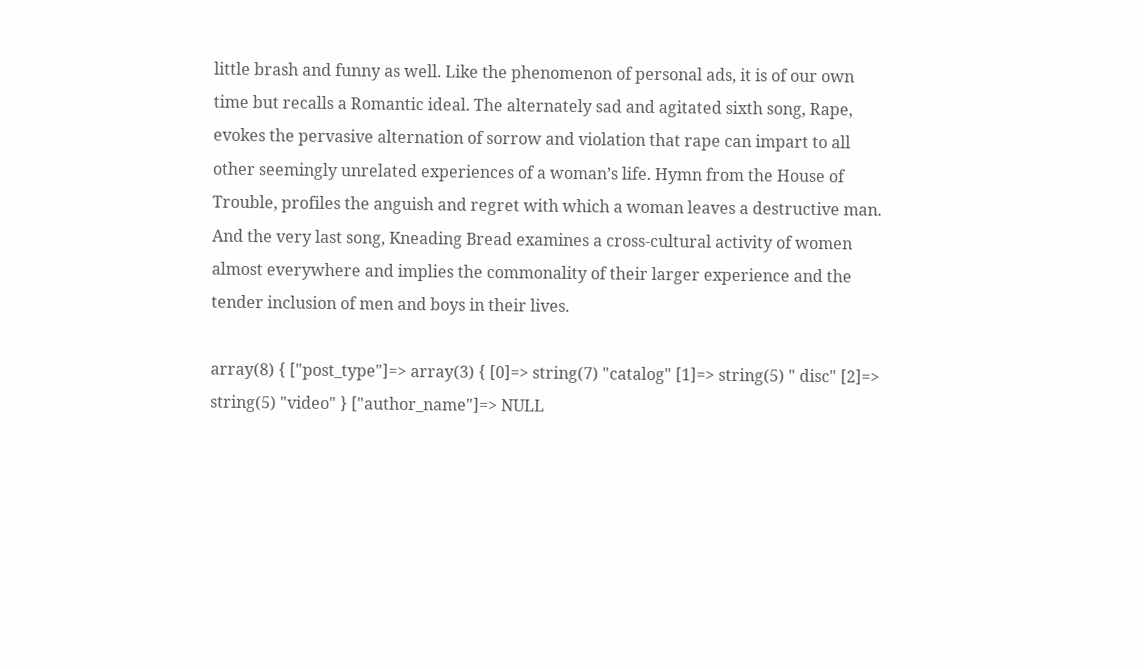little brash and funny as well. Like the phenomenon of personal ads, it is of our own time but recalls a Romantic ideal. The alternately sad and agitated sixth song, Rape, evokes the pervasive alternation of sorrow and violation that rape can impart to all other seemingly unrelated experiences of a woman’s life. Hymn from the House of Trouble, profiles the anguish and regret with which a woman leaves a destructive man. And the very last song, Kneading Bread examines a cross-cultural activity of women almost everywhere and implies the commonality of their larger experience and the tender inclusion of men and boys in their lives.

array(8) { ["post_type"]=> array(3) { [0]=> string(7) "catalog" [1]=> string(5) " disc" [2]=> string(5) "video" } ["author_name"]=> NULL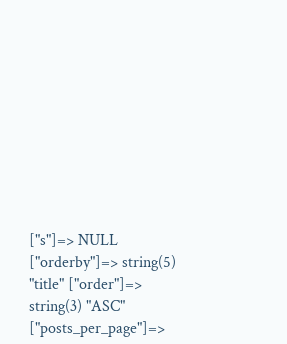["s"]=> NULL ["orderby"]=> string(5) "title" ["order"]=> string(3) "ASC" ["posts_per_page"]=>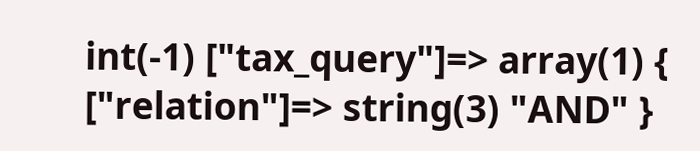int(-1) ["tax_query"]=> array(1) { ["relation"]=> string(3) "AND" }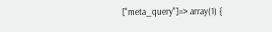["meta_query"]=> array(1) {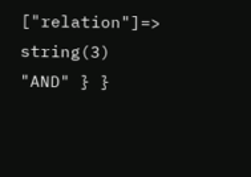["relation"]=> string(3) "AND" } }